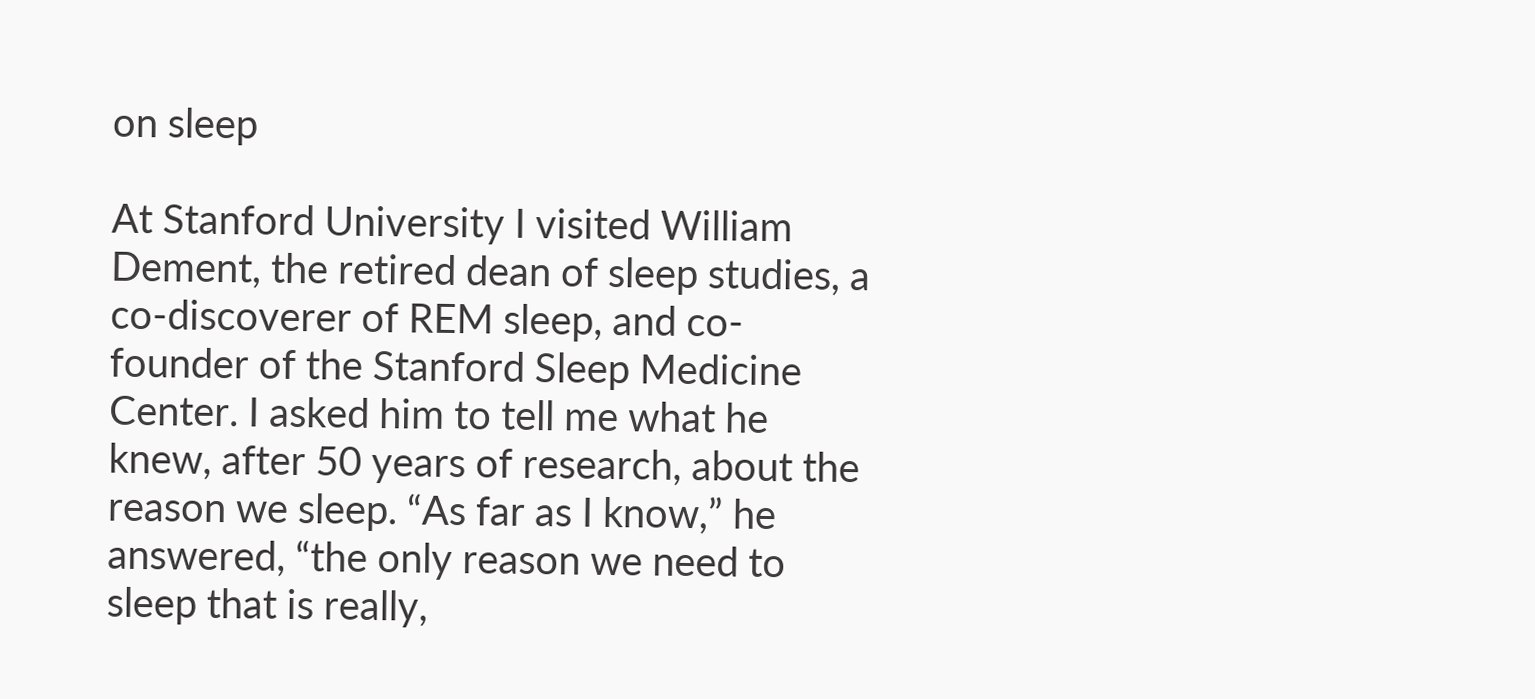on sleep

At Stanford University I visited William Dement, the retired dean of sleep studies, a co-discoverer of REM sleep, and co-founder of the Stanford Sleep Medicine Center. I asked him to tell me what he knew, after 50 years of research, about the reason we sleep. “As far as I know,” he answered, “the only reason we need to sleep that is really,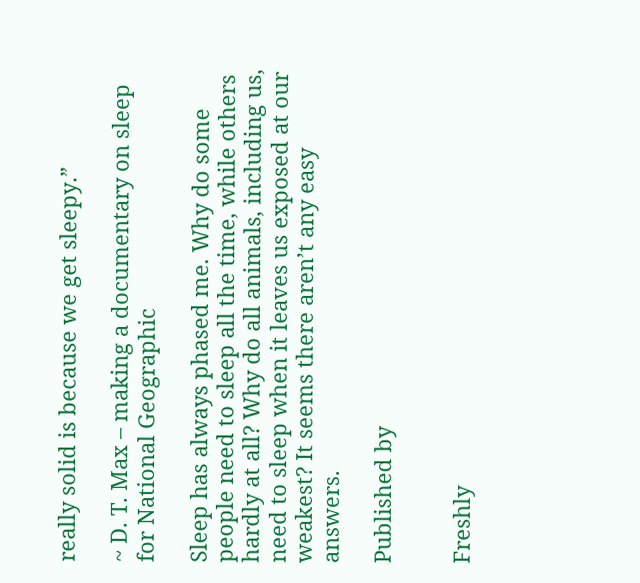really solid is because we get sleepy.”

~ D. T. Max – making a documentary on sleep for National Geographic

Sleep has always phased me. Why do some people need to sleep all the time, while others hardly at all? Why do all animals, including us, need to sleep when it leaves us exposed at our weakest? It seems there aren’t any easy answers.

Published by


Freshly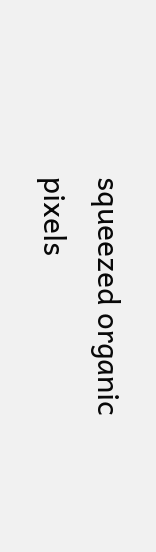squeezed organic pixels